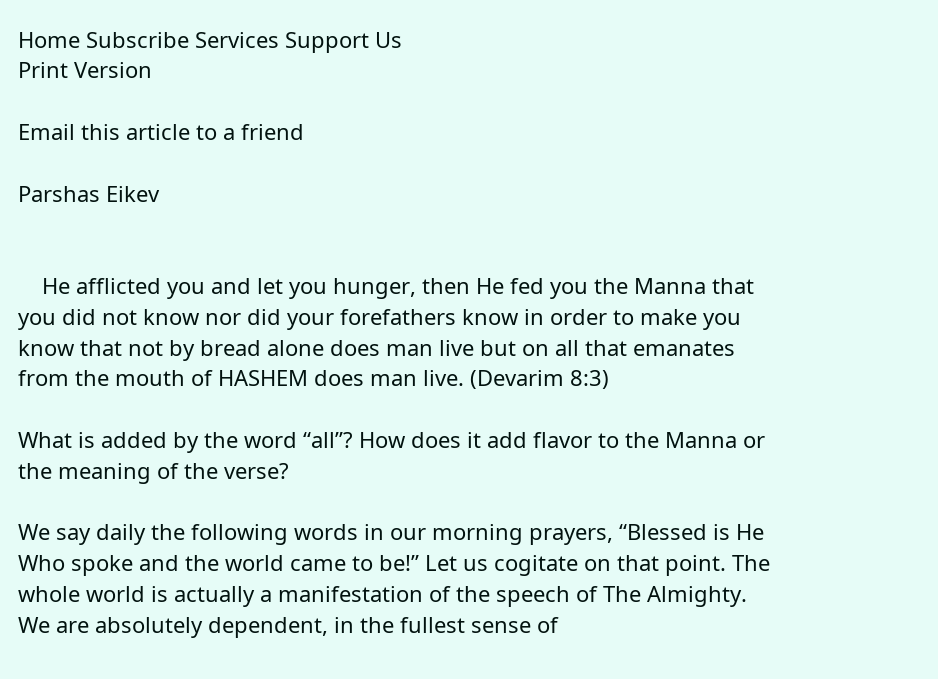Home Subscribe Services Support Us
Print Version

Email this article to a friend

Parshas Eikev


    He afflicted you and let you hunger, then He fed you the Manna that you did not know nor did your forefathers know in order to make you know that not by bread alone does man live but on all that emanates from the mouth of HASHEM does man live. (Devarim 8:3)

What is added by the word “all”? How does it add flavor to the Manna or the meaning of the verse?

We say daily the following words in our morning prayers, “Blessed is He Who spoke and the world came to be!” Let us cogitate on that point. The whole world is actually a manifestation of the speech of The Almighty. We are absolutely dependent, in the fullest sense of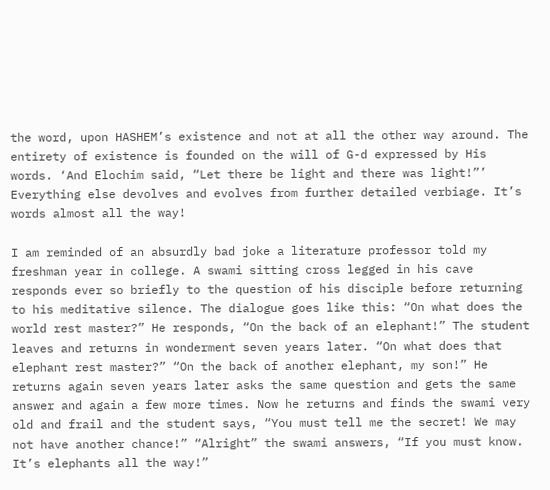the word, upon HASHEM’s existence and not at all the other way around. The entirety of existence is founded on the will of G-d expressed by His words. ‘And Elochim said, “Let there be light and there was light!”’ Everything else devolves and evolves from further detailed verbiage. It’s words almost all the way!

I am reminded of an absurdly bad joke a literature professor told my freshman year in college. A swami sitting cross legged in his cave responds ever so briefly to the question of his disciple before returning to his meditative silence. The dialogue goes like this: “On what does the world rest master?” He responds, “On the back of an elephant!” The student leaves and returns in wonderment seven years later. “On what does that elephant rest master?” “On the back of another elephant, my son!” He returns again seven years later asks the same question and gets the same answer and again a few more times. Now he returns and finds the swami very old and frail and the student says, “You must tell me the secret! We may not have another chance!” “Alright” the swami answers, “If you must know. It’s elephants all the way!”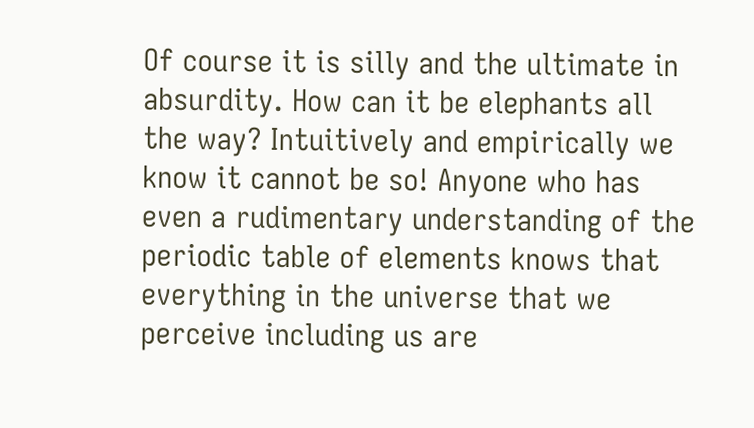Of course it is silly and the ultimate in absurdity. How can it be elephants all the way? Intuitively and empirically we know it cannot be so! Anyone who has even a rudimentary understanding of the periodic table of elements knows that everything in the universe that we perceive including us are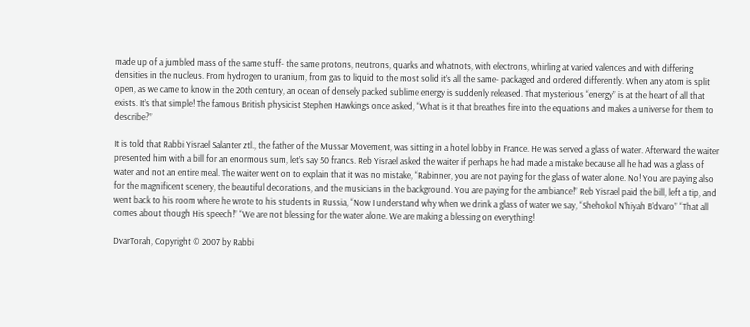made up of a jumbled mass of the same stuff- the same protons, neutrons, quarks and whatnots, with electrons, whirling at varied valences and with differing densities in the nucleus. From hydrogen to uranium, from gas to liquid to the most solid it’s all the same- packaged and ordered differently. When any atom is split open, as we came to know in the 20th century, an ocean of densely packed sublime energy is suddenly released. That mysterious “energy” is at the heart of all that exists. It’s that simple! The famous British physicist Stephen Hawkings once asked, “What is it that breathes fire into the equations and makes a universe for them to describe?”

It is told that Rabbi Yisrael Salanter ztl., the father of the Mussar Movement, was sitting in a hotel lobby in France. He was served a glass of water. Afterward the waiter presented him with a bill for an enormous sum, let’s say 50 francs. Reb Yisrael asked the waiter if perhaps he had made a mistake because all he had was a glass of water and not an entire meal. The waiter went on to explain that it was no mistake, “Rabinner, you are not paying for the glass of water alone. No! You are paying also for the magnificent scenery, the beautiful decorations, and the musicians in the background. You are paying for the ambiance!” Reb Yisrael paid the bill, left a tip, and went back to his room where he wrote to his students in Russia, “Now I understand why when we drink a glass of water we say, “Shehokol N’hiyah B’dvaro” “That all comes about though His speech!” “We are not blessing for the water alone. We are making a blessing on everything!

DvarTorah, Copyright © 2007 by Rabbi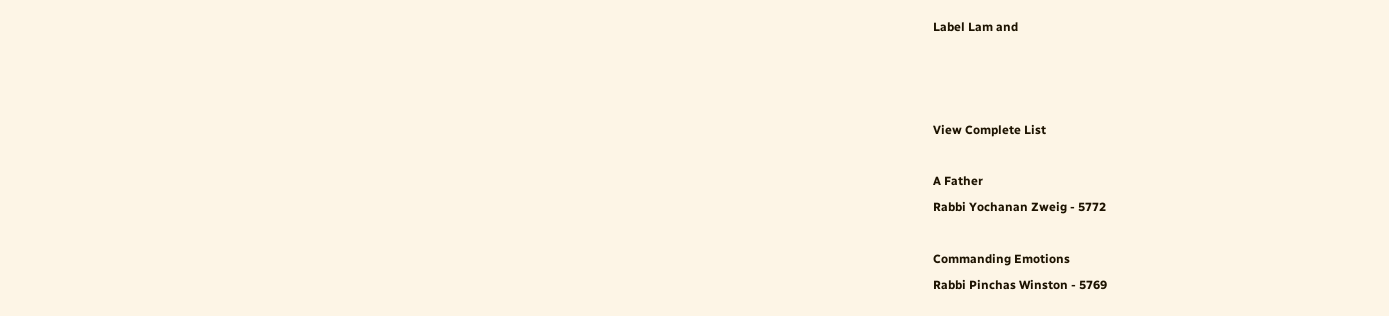Label Lam and



View Complete List

A Father
Rabbi Yochanan Zweig - 5772

Commanding Emotions
Rabbi Pinchas Winston - 5769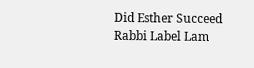Did Esther Succeed
Rabbi Label Lam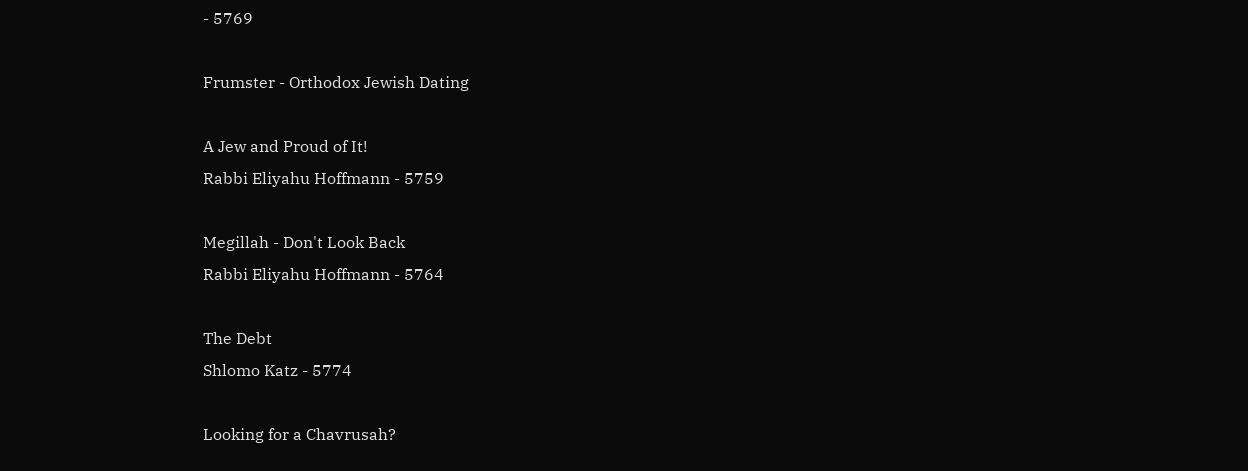- 5769

Frumster - Orthodox Jewish Dating

A Jew and Proud of It!
Rabbi Eliyahu Hoffmann - 5759

Megillah - Don't Look Back
Rabbi Eliyahu Hoffmann - 5764

The Debt
Shlomo Katz - 5774

Looking for a Chavrusah?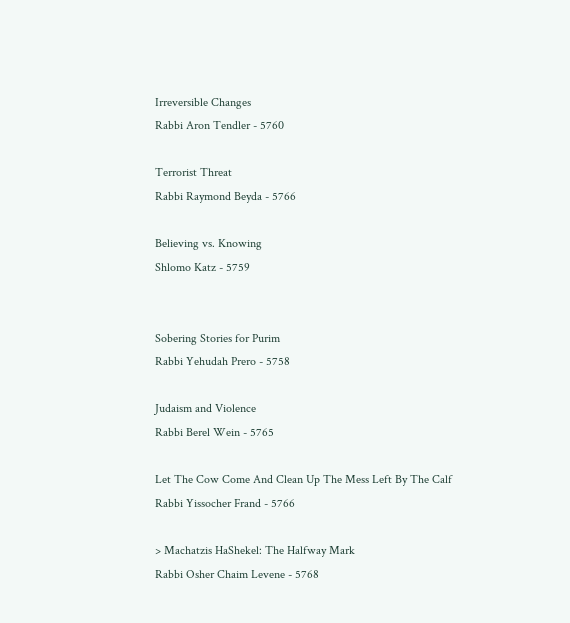Irreversible Changes
Rabbi Aron Tendler - 5760

Terrorist Threat
Rabbi Raymond Beyda - 5766

Believing vs. Knowing
Shlomo Katz - 5759


Sobering Stories for Purim
Rabbi Yehudah Prero - 5758

Judaism and Violence
Rabbi Berel Wein - 5765

Let The Cow Come And Clean Up The Mess Left By The Calf
Rabbi Yissocher Frand - 5766

> Machatzis HaShekel: The Halfway Mark
Rabbi Osher Chaim Levene - 5768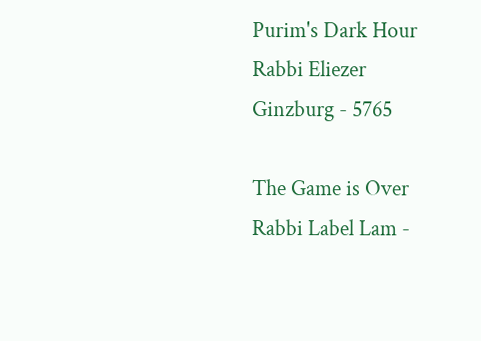Purim's Dark Hour
Rabbi Eliezer Ginzburg - 5765

The Game is Over
Rabbi Label Lam -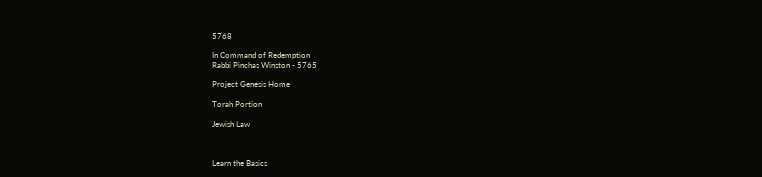5768

In Command of Redemption
Rabbi Pinchas Winston - 5765

Project Genesis Home

Torah Portion

Jewish Law



Learn the Basics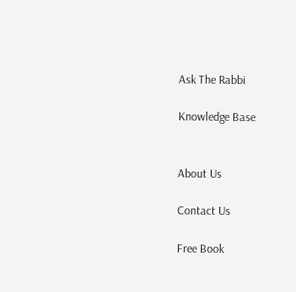Ask The Rabbi

Knowledge Base


About Us

Contact Us

Free Book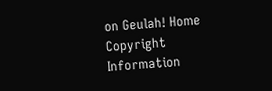on Geulah! Home Copyright Information